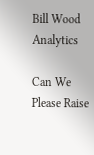Bill Wood Analytics

Can We Please Raise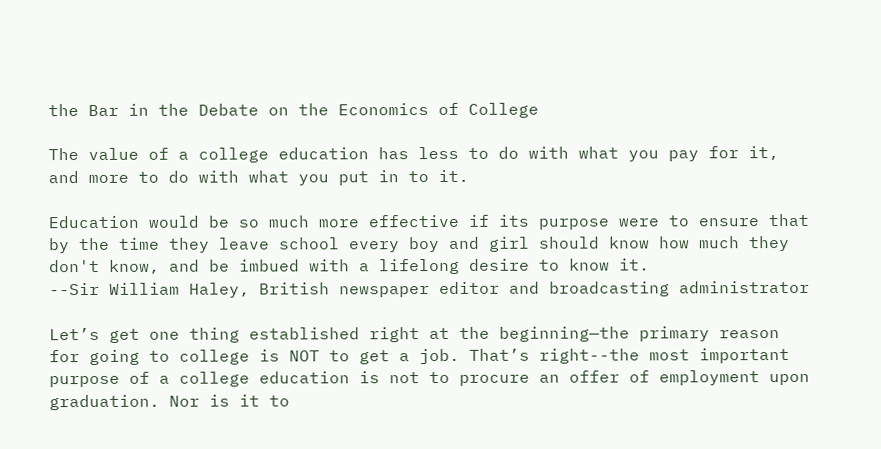the Bar in the Debate on the Economics of College

The value of a college education has less to do with what you pay for it, and more to do with what you put in to it.

Education would be so much more effective if its purpose were to ensure that by the time they leave school every boy and girl should know how much they don't know, and be imbued with a lifelong desire to know it.
--Sir William Haley, British newspaper editor and broadcasting administrator

Let’s get one thing established right at the beginning—the primary reason for going to college is NOT to get a job. That’s right--the most important purpose of a college education is not to procure an offer of employment upon graduation. Nor is it to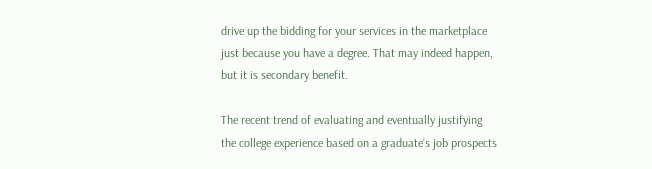drive up the bidding for your services in the marketplace just because you have a degree. That may indeed happen, but it is secondary benefit.

The recent trend of evaluating and eventually justifying the college experience based on a graduate’s job prospects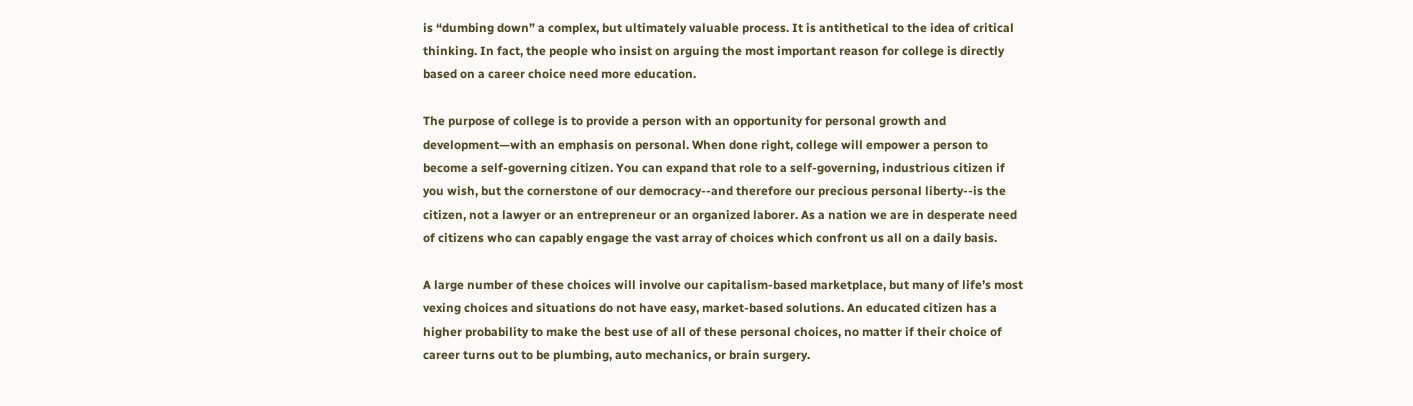is “dumbing down” a complex, but ultimately valuable process. It is antithetical to the idea of critical thinking. In fact, the people who insist on arguing the most important reason for college is directly based on a career choice need more education.

The purpose of college is to provide a person with an opportunity for personal growth and development—with an emphasis on personal. When done right, college will empower a person to become a self-governing citizen. You can expand that role to a self-governing, industrious citizen if you wish, but the cornerstone of our democracy--and therefore our precious personal liberty--is the citizen, not a lawyer or an entrepreneur or an organized laborer. As a nation we are in desperate need of citizens who can capably engage the vast array of choices which confront us all on a daily basis.

A large number of these choices will involve our capitalism-based marketplace, but many of life’s most vexing choices and situations do not have easy, market-based solutions. An educated citizen has a higher probability to make the best use of all of these personal choices, no matter if their choice of career turns out to be plumbing, auto mechanics, or brain surgery.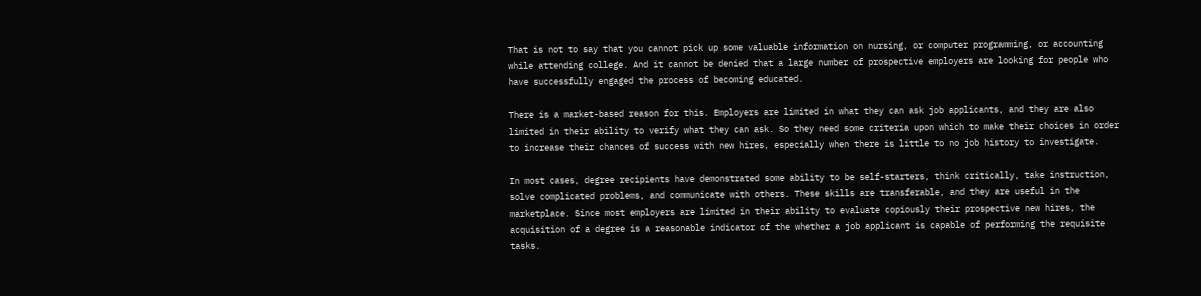That is not to say that you cannot pick up some valuable information on nursing, or computer programming, or accounting while attending college. And it cannot be denied that a large number of prospective employers are looking for people who have successfully engaged the process of becoming educated.

There is a market-based reason for this. Employers are limited in what they can ask job applicants, and they are also limited in their ability to verify what they can ask. So they need some criteria upon which to make their choices in order to increase their chances of success with new hires, especially when there is little to no job history to investigate.

In most cases, degree recipients have demonstrated some ability to be self-starters, think critically, take instruction, solve complicated problems, and communicate with others. These skills are transferable, and they are useful in the marketplace. Since most employers are limited in their ability to evaluate copiously their prospective new hires, the acquisition of a degree is a reasonable indicator of the whether a job applicant is capable of performing the requisite tasks.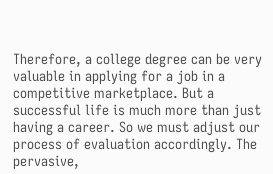Therefore, a college degree can be very valuable in applying for a job in a competitive marketplace. But a successful life is much more than just having a career. So we must adjust our process of evaluation accordingly. The pervasive,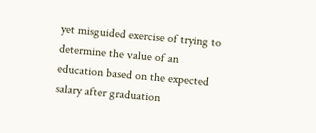yet misguided exercise of trying to determine the value of an education based on the expected salary after graduation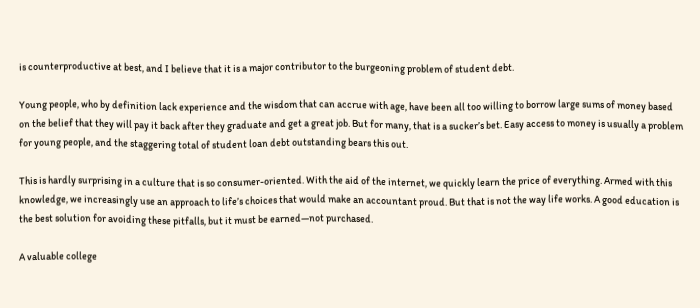is counterproductive at best, and I believe that it is a major contributor to the burgeoning problem of student debt.

Young people, who by definition lack experience and the wisdom that can accrue with age, have been all too willing to borrow large sums of money based on the belief that they will pay it back after they graduate and get a great job. But for many, that is a sucker’s bet. Easy access to money is usually a problem for young people, and the staggering total of student loan debt outstanding bears this out.

This is hardly surprising in a culture that is so consumer-oriented. With the aid of the internet, we quickly learn the price of everything. Armed with this knowledge, we increasingly use an approach to life’s choices that would make an accountant proud. But that is not the way life works. A good education is the best solution for avoiding these pitfalls, but it must be earned—not purchased.

A valuable college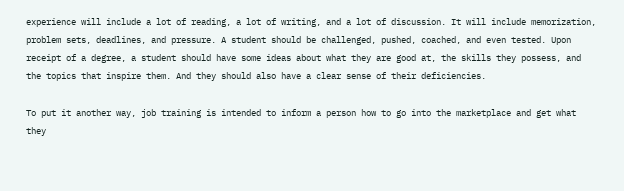experience will include a lot of reading, a lot of writing, and a lot of discussion. It will include memorization, problem sets, deadlines, and pressure. A student should be challenged, pushed, coached, and even tested. Upon receipt of a degree, a student should have some ideas about what they are good at, the skills they possess, and the topics that inspire them. And they should also have a clear sense of their deficiencies.

To put it another way, job training is intended to inform a person how to go into the marketplace and get what they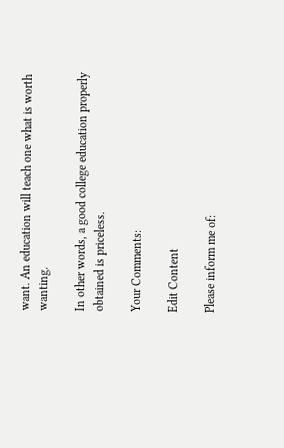want. An education will teach one what is worth wanting.

In other words, a good college education properly obtained is priceless.

Your Comments:

Edit Content

Please inform me of: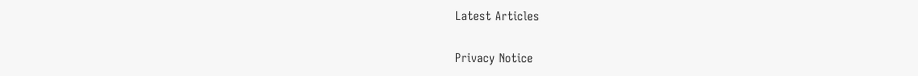Latest Articles

Privacy Notice